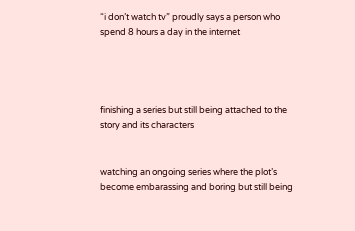“i don’t watch tv” proudly says a person who spend 8 hours a day in the internet




finishing a series but still being attached to the story and its characters


watching an ongoing series where the plot’s become embarassing and boring but still being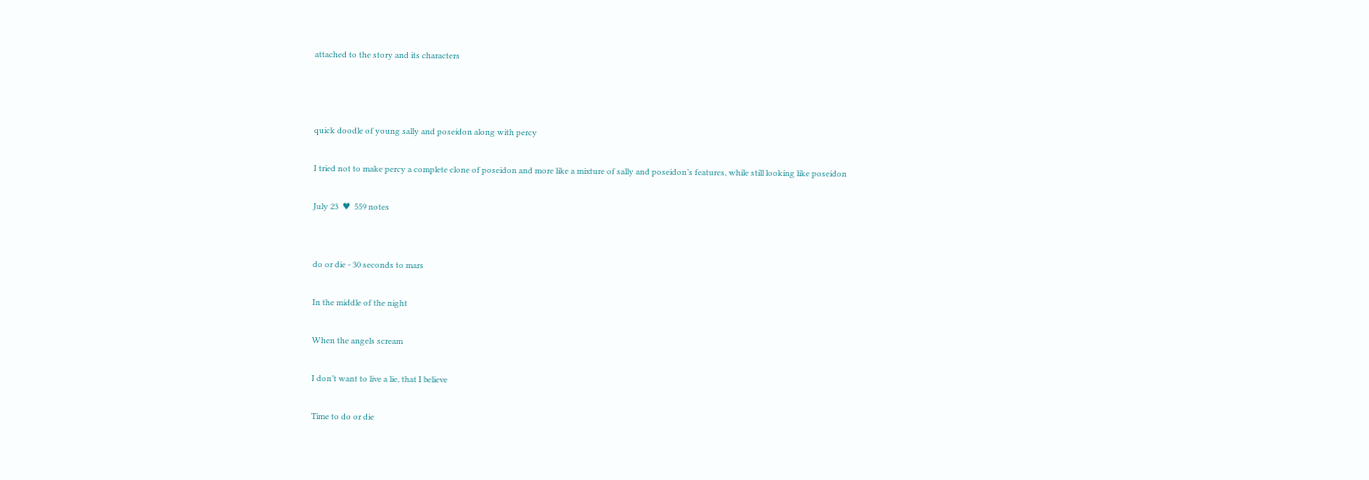attached to the story and its characters



quick doodle of young sally and poseidon along with percy

I tried not to make percy a complete clone of poseidon and more like a mixture of sally and poseidon’s features, while still looking like poseidon

July 23  ♥  559 notes


do or die - 30 seconds to mars

In the middle of the night

When the angels scream

I don’t want to live a lie, that I believe

Time to do or die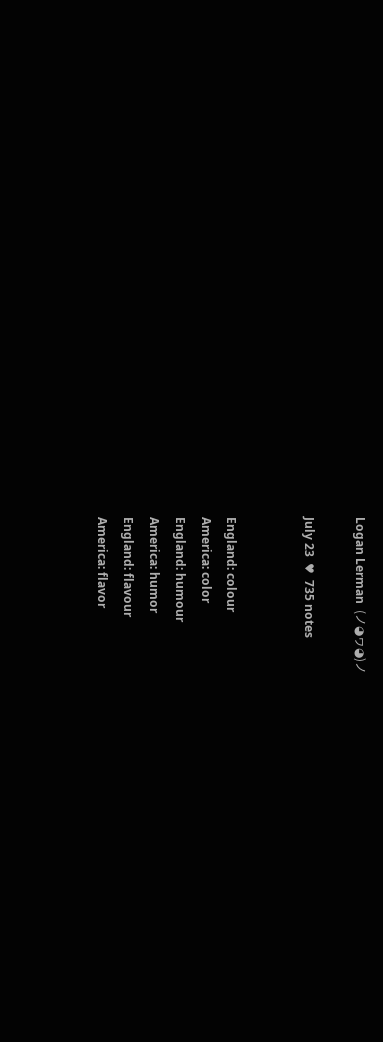Logan Lerman  (ノ◕ヮ◕)ノ

July 23  ♥  735 notes


England: colour
America: color
England: humour
America: humor
England: flavour
America: flavor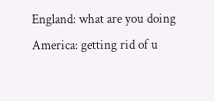England: what are you doing
America: getting rid of u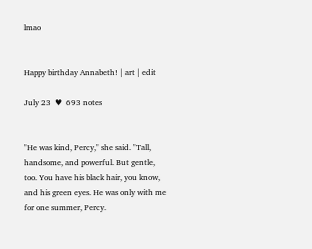lmao


Happy birthday Annabeth! | art | edit

July 23  ♥  693 notes


"He was kind, Percy," she said. "Tall, handsome, and powerful. But gentle, too. You have his black hair, you know, and his green eyes. He was only with me for one summer, Percy.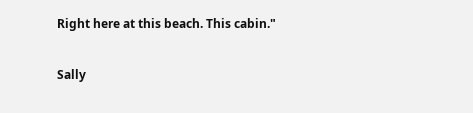Right here at this beach. This cabin."

Sally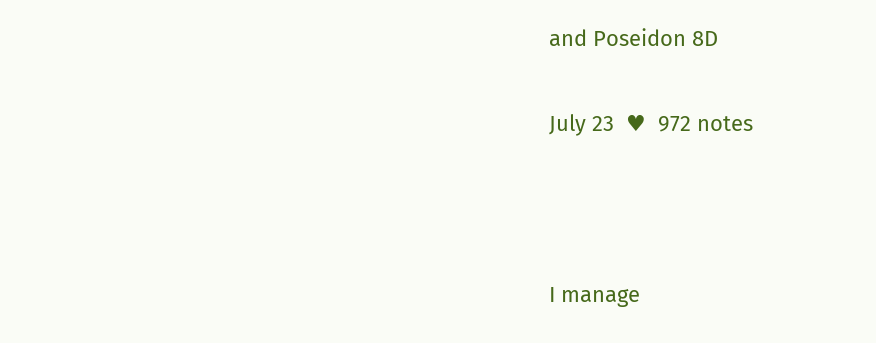and Poseidon 8D

July 23  ♥  972 notes



I manage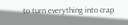to turn everything into crap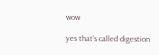wow

yes that’s called digestion